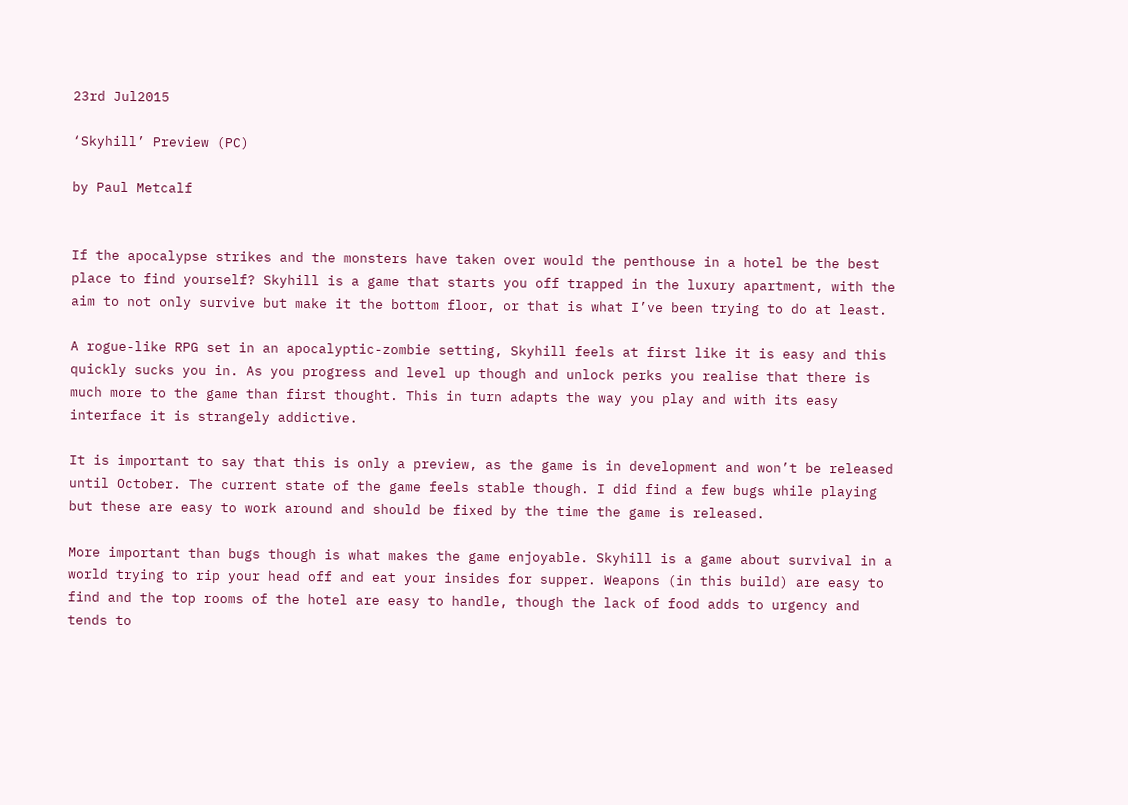23rd Jul2015

‘Skyhill’ Preview (PC)

by Paul Metcalf


If the apocalypse strikes and the monsters have taken over would the penthouse in a hotel be the best place to find yourself? Skyhill is a game that starts you off trapped in the luxury apartment, with the aim to not only survive but make it the bottom floor, or that is what I’ve been trying to do at least.

A rogue-like RPG set in an apocalyptic-zombie setting, Skyhill feels at first like it is easy and this quickly sucks you in. As you progress and level up though and unlock perks you realise that there is much more to the game than first thought. This in turn adapts the way you play and with its easy interface it is strangely addictive.

It is important to say that this is only a preview, as the game is in development and won’t be released until October. The current state of the game feels stable though. I did find a few bugs while playing but these are easy to work around and should be fixed by the time the game is released.

More important than bugs though is what makes the game enjoyable. Skyhill is a game about survival in a world trying to rip your head off and eat your insides for supper. Weapons (in this build) are easy to find and the top rooms of the hotel are easy to handle, though the lack of food adds to urgency and tends to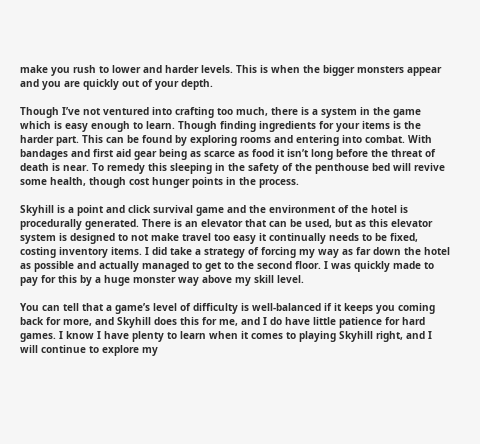make you rush to lower and harder levels. This is when the bigger monsters appear and you are quickly out of your depth.

Though I’ve not ventured into crafting too much, there is a system in the game which is easy enough to learn. Though finding ingredients for your items is the harder part. This can be found by exploring rooms and entering into combat. With bandages and first aid gear being as scarce as food it isn’t long before the threat of death is near. To remedy this sleeping in the safety of the penthouse bed will revive some health, though cost hunger points in the process.

Skyhill is a point and click survival game and the environment of the hotel is procedurally generated. There is an elevator that can be used, but as this elevator system is designed to not make travel too easy it continually needs to be fixed, costing inventory items. I did take a strategy of forcing my way as far down the hotel as possible and actually managed to get to the second floor. I was quickly made to pay for this by a huge monster way above my skill level.

You can tell that a game’s level of difficulty is well-balanced if it keeps you coming back for more, and Skyhill does this for me, and I do have little patience for hard games. I know I have plenty to learn when it comes to playing Skyhill right, and I will continue to explore my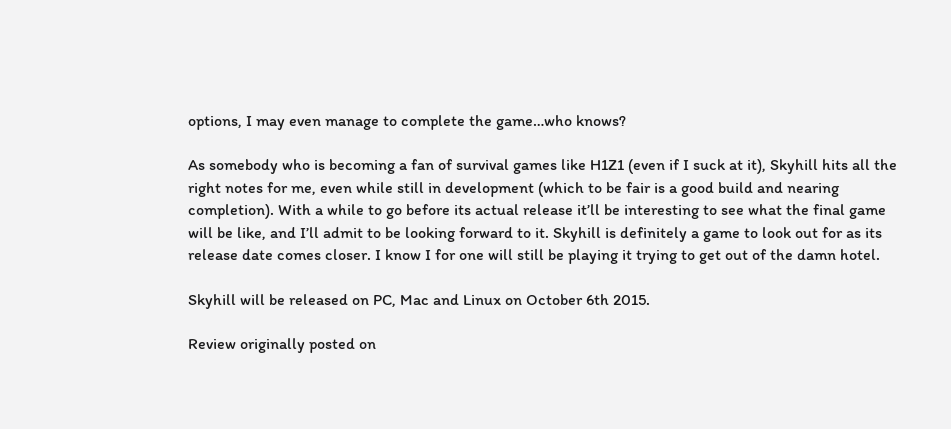options, I may even manage to complete the game…who knows?

As somebody who is becoming a fan of survival games like H1Z1 (even if I suck at it), Skyhill hits all the right notes for me, even while still in development (which to be fair is a good build and nearing completion). With a while to go before its actual release it’ll be interesting to see what the final game will be like, and I’ll admit to be looking forward to it. Skyhill is definitely a game to look out for as its release date comes closer. I know I for one will still be playing it trying to get out of the damn hotel.

Skyhill will be released on PC, Mac and Linux on October 6th 2015.

Review originally posted on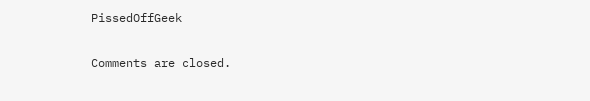PissedOffGeek

Comments are closed.